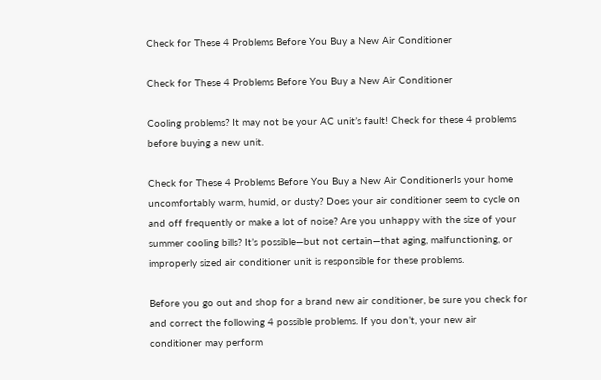Check for These 4 Problems Before You Buy a New Air Conditioner

Check for These 4 Problems Before You Buy a New Air Conditioner

Cooling problems? It may not be your AC unit’s fault! Check for these 4 problems before buying a new unit.

Check for These 4 Problems Before You Buy a New Air ConditionerIs your home uncomfortably warm, humid, or dusty? Does your air conditioner seem to cycle on and off frequently or make a lot of noise? Are you unhappy with the size of your summer cooling bills? It’s possible—but not certain—that aging, malfunctioning, or improperly sized air conditioner unit is responsible for these problems.

Before you go out and shop for a brand new air conditioner, be sure you check for and correct the following 4 possible problems. If you don’t, your new air conditioner may perform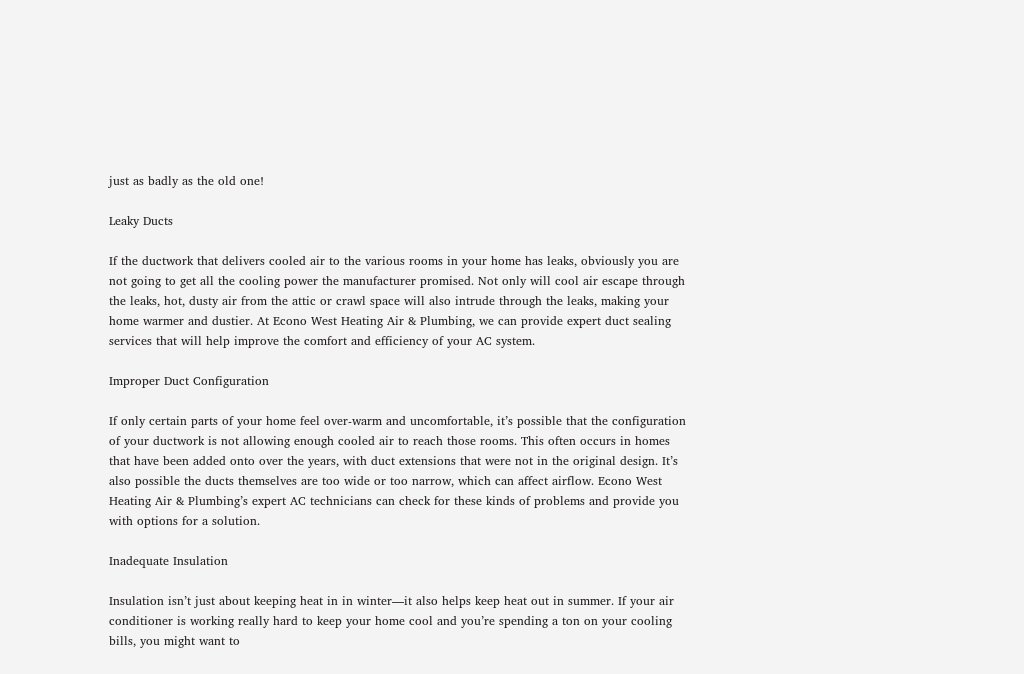just as badly as the old one!

Leaky Ducts

If the ductwork that delivers cooled air to the various rooms in your home has leaks, obviously you are not going to get all the cooling power the manufacturer promised. Not only will cool air escape through the leaks, hot, dusty air from the attic or crawl space will also intrude through the leaks, making your home warmer and dustier. At Econo West Heating Air & Plumbing, we can provide expert duct sealing services that will help improve the comfort and efficiency of your AC system.

Improper Duct Configuration

If only certain parts of your home feel over-warm and uncomfortable, it’s possible that the configuration of your ductwork is not allowing enough cooled air to reach those rooms. This often occurs in homes that have been added onto over the years, with duct extensions that were not in the original design. It’s also possible the ducts themselves are too wide or too narrow, which can affect airflow. Econo West Heating Air & Plumbing’s expert AC technicians can check for these kinds of problems and provide you with options for a solution.

Inadequate Insulation

Insulation isn’t just about keeping heat in in winter—it also helps keep heat out in summer. If your air conditioner is working really hard to keep your home cool and you’re spending a ton on your cooling bills, you might want to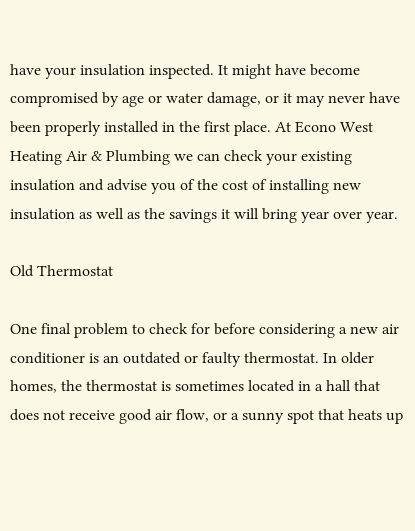have your insulation inspected. It might have become compromised by age or water damage, or it may never have been properly installed in the first place. At Econo West Heating Air & Plumbing we can check your existing insulation and advise you of the cost of installing new insulation as well as the savings it will bring year over year.

Old Thermostat

One final problem to check for before considering a new air conditioner is an outdated or faulty thermostat. In older homes, the thermostat is sometimes located in a hall that does not receive good air flow, or a sunny spot that heats up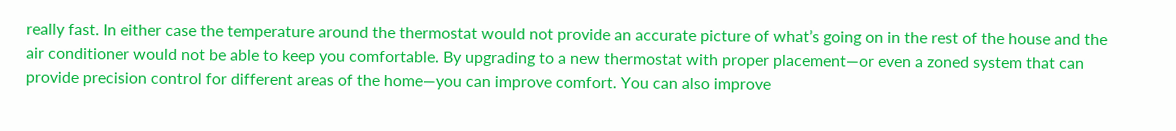really fast. In either case the temperature around the thermostat would not provide an accurate picture of what’s going on in the rest of the house and the air conditioner would not be able to keep you comfortable. By upgrading to a new thermostat with proper placement—or even a zoned system that can provide precision control for different areas of the home—you can improve comfort. You can also improve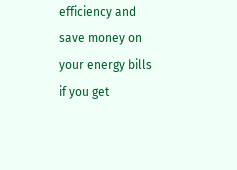efficiency and save money on your energy bills if you get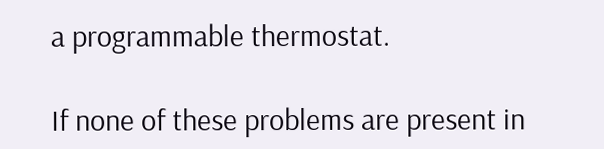a programmable thermostat.

If none of these problems are present in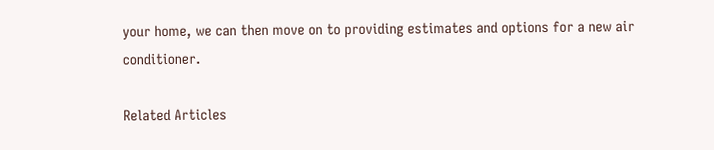your home, we can then move on to providing estimates and options for a new air conditioner.

Related Articles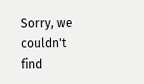Sorry, we couldn't find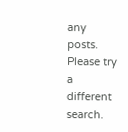any posts. Please try a different search.